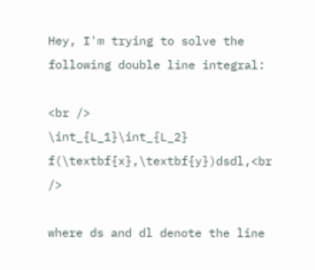Hey, I'm trying to solve the following double line integral:

<br />
\int_{L_1}\int_{L_2} f(\textbf{x},\textbf{y})dsdl,<br />

where ds and dl denote the line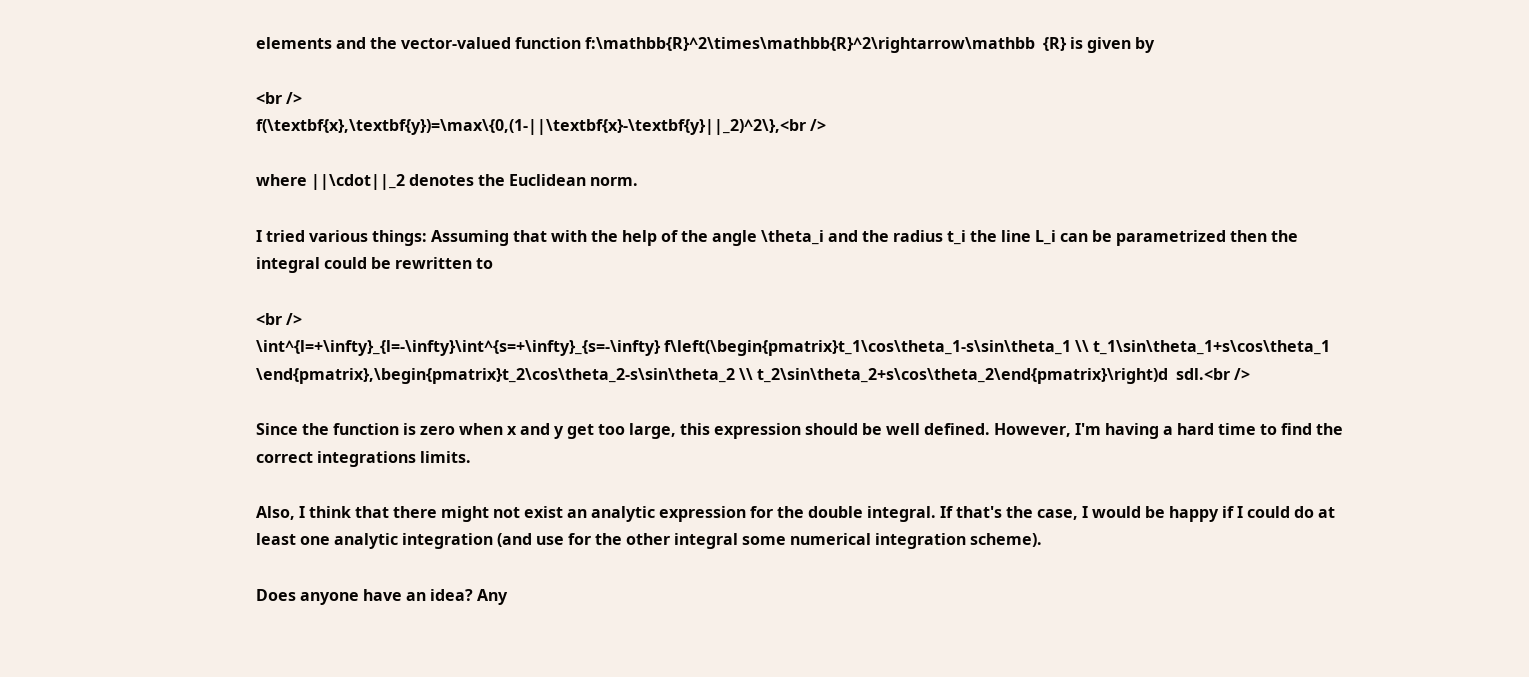elements and the vector-valued function f:\mathbb{R}^2\times\mathbb{R}^2\rightarrow\mathbb  {R} is given by

<br />
f(\textbf{x},\textbf{y})=\max\{0,(1-||\textbf{x}-\textbf{y}||_2)^2\},<br />

where ||\cdot||_2 denotes the Euclidean norm.

I tried various things: Assuming that with the help of the angle \theta_i and the radius t_i the line L_i can be parametrized then the integral could be rewritten to

<br />
\int^{l=+\infty}_{l=-\infty}\int^{s=+\infty}_{s=-\infty} f\left(\begin{pmatrix}t_1\cos\theta_1-s\sin\theta_1 \\ t_1\sin\theta_1+s\cos\theta_1 \end{pmatrix},\begin{pmatrix}t_2\cos\theta_2-s\sin\theta_2 \\ t_2\sin\theta_2+s\cos\theta_2\end{pmatrix}\right)d  sdl.<br />

Since the function is zero when x and y get too large, this expression should be well defined. However, I'm having a hard time to find the correct integrations limits.

Also, I think that there might not exist an analytic expression for the double integral. If that's the case, I would be happy if I could do at least one analytic integration (and use for the other integral some numerical integration scheme).

Does anyone have an idea? Any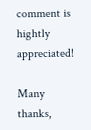comment is hightly appreciated!

Many thanks,